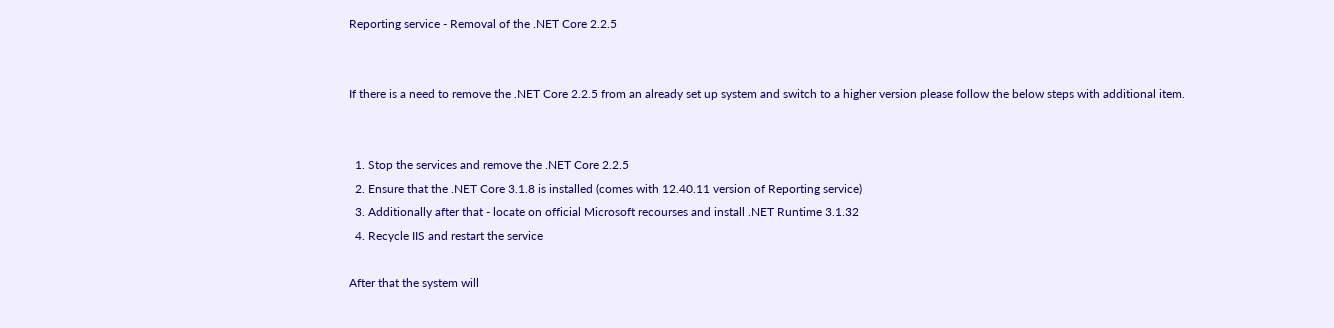Reporting service - Removal of the .NET Core 2.2.5


If there is a need to remove the .NET Core 2.2.5 from an already set up system and switch to a higher version please follow the below steps with additional item.


  1. Stop the services and remove the .NET Core 2.2.5
  2. Ensure that the .NET Core 3.1.8 is installed (comes with 12.40.11 version of Reporting service)
  3. Additionally after that - locate on official Microsoft recourses and install .NET Runtime 3.1.32
  4. Recycle IIS and restart the service

After that the system will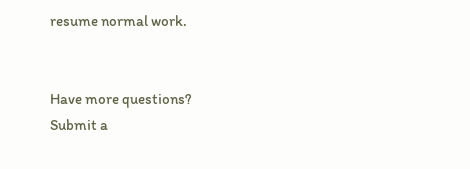resume normal work.


Have more questions? Submit a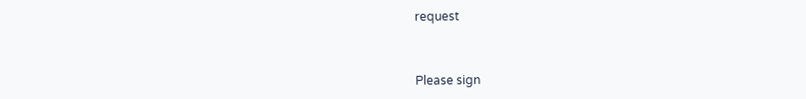request



Please sign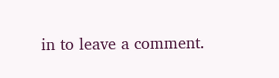in to leave a comment.